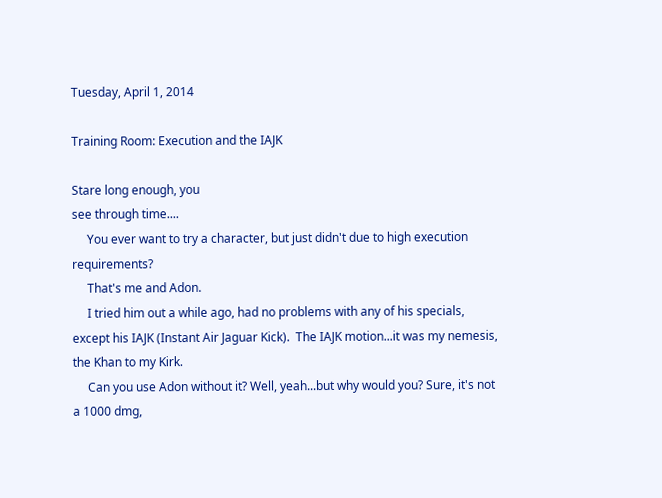Tuesday, April 1, 2014

Training Room: Execution and the IAJK

Stare long enough, you
see through time....
     You ever want to try a character, but just didn't due to high execution requirements?
     That's me and Adon.
     I tried him out a while ago, had no problems with any of his specials, except his IAJK (Instant Air Jaguar Kick).  The IAJK motion...it was my nemesis, the Khan to my Kirk.
     Can you use Adon without it? Well, yeah...but why would you? Sure, it's not a 1000 dmg,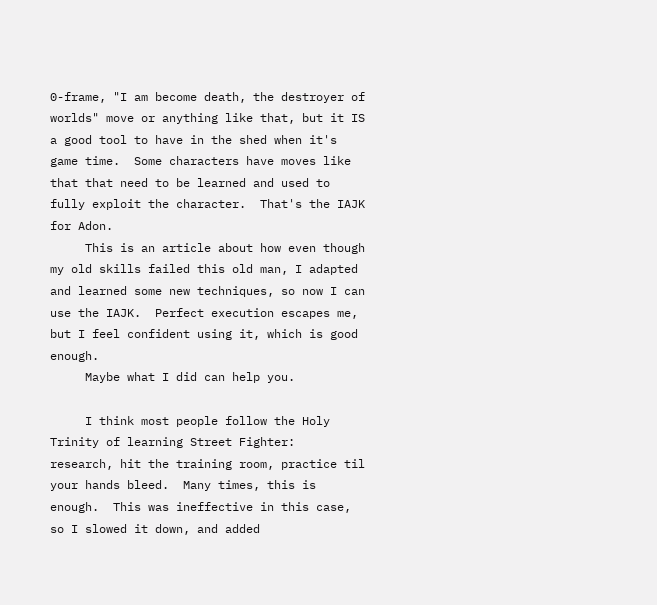0-frame, "I am become death, the destroyer of worlds" move or anything like that, but it IS a good tool to have in the shed when it's game time.  Some characters have moves like that that need to be learned and used to fully exploit the character.  That's the IAJK for Adon.
     This is an article about how even though my old skills failed this old man, I adapted and learned some new techniques, so now I can use the IAJK.  Perfect execution escapes me, but I feel confident using it, which is good enough.
     Maybe what I did can help you.

     I think most people follow the Holy Trinity of learning Street Fighter:  research, hit the training room, practice til your hands bleed.  Many times, this is enough.  This was ineffective in this case, so I slowed it down, and added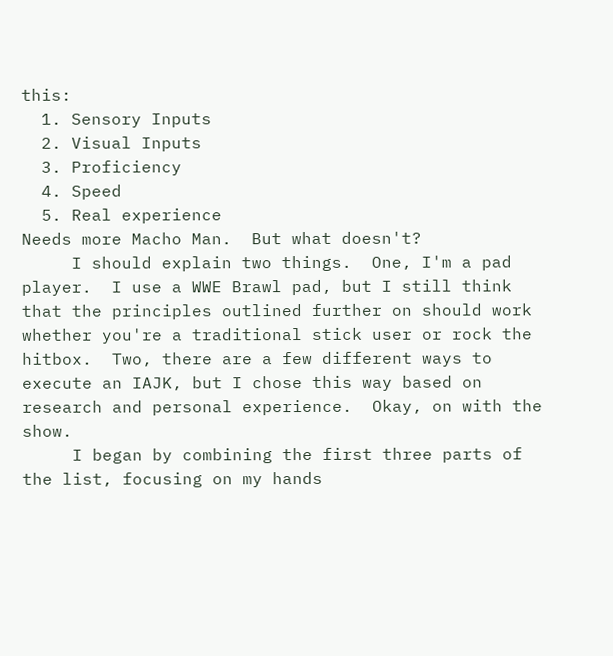this:
  1. Sensory Inputs
  2. Visual Inputs
  3. Proficiency
  4. Speed
  5. Real experience
Needs more Macho Man.  But what doesn't?
     I should explain two things.  One, I'm a pad player.  I use a WWE Brawl pad, but I still think that the principles outlined further on should work whether you're a traditional stick user or rock the hitbox.  Two, there are a few different ways to execute an IAJK, but I chose this way based on research and personal experience.  Okay, on with the show.
     I began by combining the first three parts of the list, focusing on my hands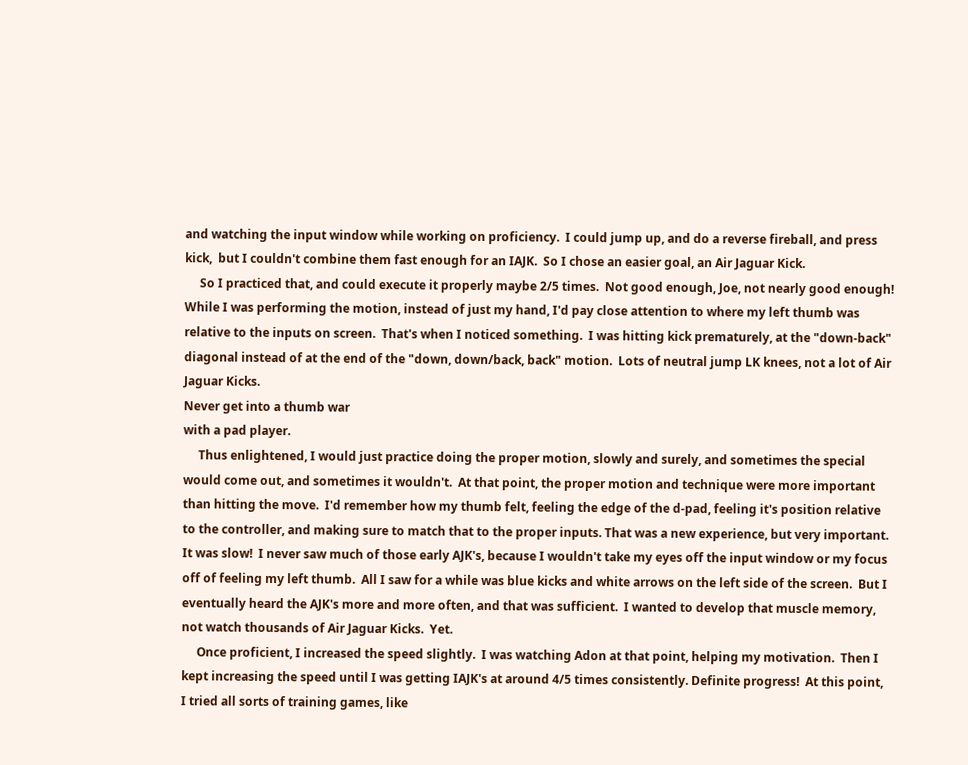and watching the input window while working on proficiency.  I could jump up, and do a reverse fireball, and press kick,  but I couldn't combine them fast enough for an IAJK.  So I chose an easier goal, an Air Jaguar Kick.
     So I practiced that, and could execute it properly maybe 2/5 times.  Not good enough, Joe, not nearly good enough!  While I was performing the motion, instead of just my hand, I'd pay close attention to where my left thumb was relative to the inputs on screen.  That's when I noticed something.  I was hitting kick prematurely, at the "down-back" diagonal instead of at the end of the "down, down/back, back" motion.  Lots of neutral jump LK knees, not a lot of Air Jaguar Kicks.
Never get into a thumb war
with a pad player.
     Thus enlightened, I would just practice doing the proper motion, slowly and surely, and sometimes the special would come out, and sometimes it wouldn't.  At that point, the proper motion and technique were more important than hitting the move.  I'd remember how my thumb felt, feeling the edge of the d-pad, feeling it's position relative to the controller, and making sure to match that to the proper inputs. That was a new experience, but very important.  It was slow!  I never saw much of those early AJK's, because I wouldn't take my eyes off the input window or my focus off of feeling my left thumb.  All I saw for a while was blue kicks and white arrows on the left side of the screen.  But I eventually heard the AJK's more and more often, and that was sufficient.  I wanted to develop that muscle memory, not watch thousands of Air Jaguar Kicks.  Yet.
     Once proficient, I increased the speed slightly.  I was watching Adon at that point, helping my motivation.  Then I kept increasing the speed until I was getting IAJK's at around 4/5 times consistently. Definite progress!  At this point, I tried all sorts of training games, like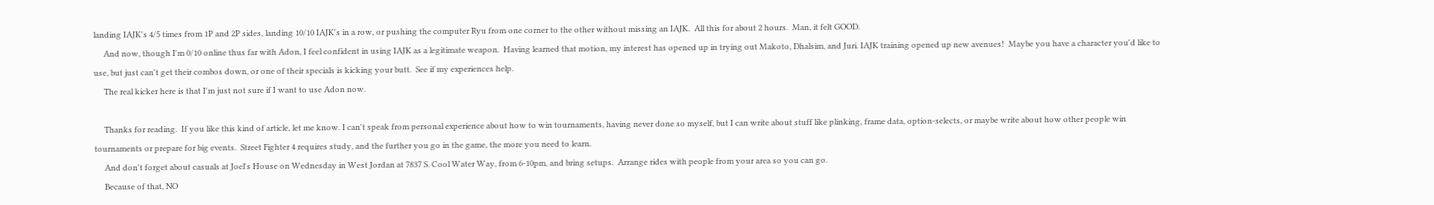landing IAJK's 4/5 times from 1P and 2P sides, landing 10/10 IAJK's in a row, or pushing the computer Ryu from one corner to the other without missing an IAJK.  All this for about 2 hours.  Man, it felt GOOD.
     And now, though I'm 0/10 online thus far with Adon, I feel confident in using IAJK as a legitimate weapon.  Having learned that motion, my interest has opened up in trying out Makoto, Dhalsim, and Juri. IAJK training opened up new avenues!  Maybe you have a character you'd like to use, but just can't get their combos down, or one of their specials is kicking your butt.  See if my experiences help.
     The real kicker here is that I'm just not sure if I want to use Adon now.

     Thanks for reading.  If you like this kind of article, let me know. I can't speak from personal experience about how to win tournaments, having never done so myself, but I can write about stuff like plinking, frame data, option-selects, or maybe write about how other people win tournaments or prepare for big events.  Street Fighter 4 requires study, and the further you go in the game, the more you need to learn.
     And don't forget about casuals at Joel's House on Wednesday in West Jordan at 7837 S. Cool Water Way, from 6-10pm, and bring setups.  Arrange rides with people from your area so you can go.
     Because of that, NO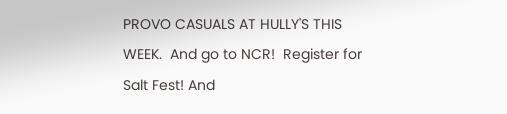PROVO CASUALS AT HULLY'S THIS WEEK.  And go to NCR!  Register for Salt Fest! And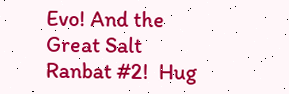Evo! And the Great Salt Ranbat #2!  Hug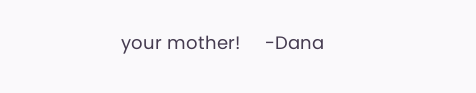your mother!     -Dana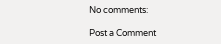No comments:

Post a Comment